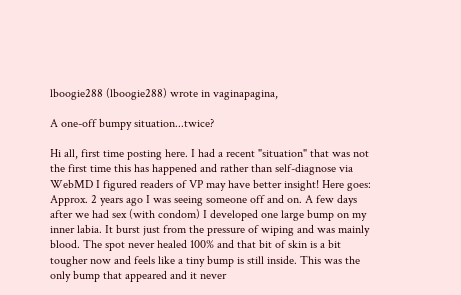lboogie288 (lboogie288) wrote in vaginapagina,

A one-off bumpy situation...twice?

Hi all, first time posting here. I had a recent "situation" that was not the first time this has happened and rather than self-diagnose via WebMD I figured readers of VP may have better insight! Here goes:
Approx. 2 years ago I was seeing someone off and on. A few days after we had sex (with condom) I developed one large bump on my inner labia. It burst just from the pressure of wiping and was mainly blood. The spot never healed 100% and that bit of skin is a bit tougher now and feels like a tiny bump is still inside. This was the only bump that appeared and it never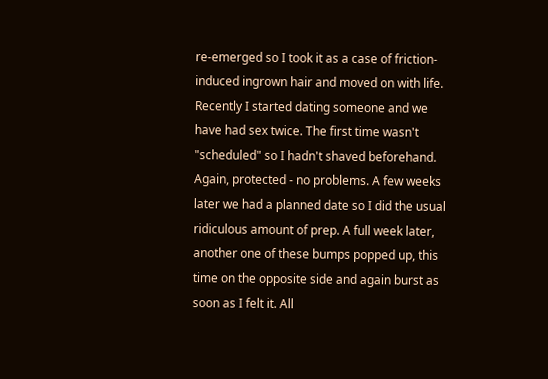re-emerged so I took it as a case of friction-induced ingrown hair and moved on with life.
Recently I started dating someone and we have had sex twice. The first time wasn't "scheduled" so I hadn't shaved beforehand. Again, protected - no problems. A few weeks later we had a planned date so I did the usual ridiculous amount of prep. A full week later, another one of these bumps popped up, this time on the opposite side and again burst as soon as I felt it. All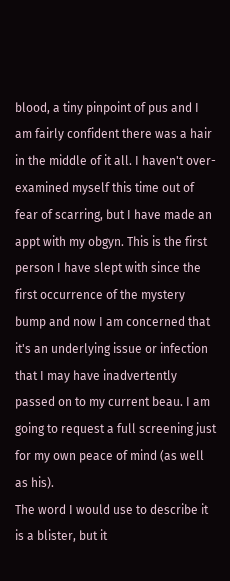blood, a tiny pinpoint of pus and I am fairly confident there was a hair in the middle of it all. I haven't over-examined myself this time out of fear of scarring, but I have made an appt with my obgyn. This is the first person I have slept with since the first occurrence of the mystery bump and now I am concerned that it's an underlying issue or infection that I may have inadvertently passed on to my current beau. I am going to request a full screening just for my own peace of mind (as well as his).
The word I would use to describe it is a blister, but it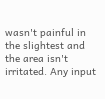wasn't painful in the slightest and the area isn't irritated. Any input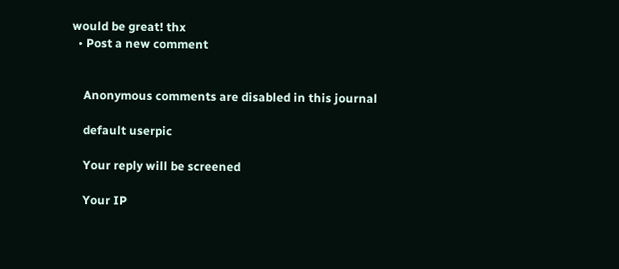would be great! thx
  • Post a new comment


    Anonymous comments are disabled in this journal

    default userpic

    Your reply will be screened

    Your IP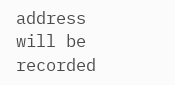address will be recorded